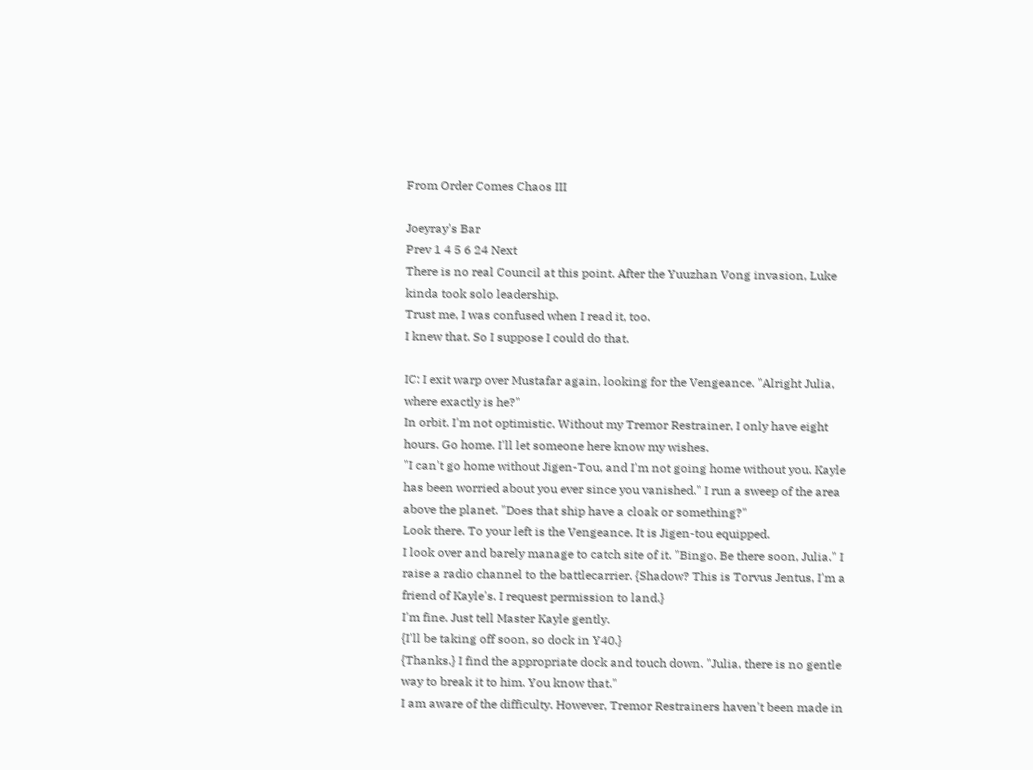From Order Comes Chaos III

Joeyray's Bar
Prev 1 4 5 6 24 Next
There is no real Council at this point. After the Yuuzhan Vong invasion, Luke kinda took solo leadership.
Trust me, I was confused when I read it, too.
I knew that. So I suppose I could do that.

IC: I exit warp over Mustafar again, looking for the Vengeance. "Alright Julia, where exactly is he?"
In orbit. I'm not optimistic. Without my Tremor Restrainer, I only have eight hours. Go home. I'll let someone here know my wishes.
"I can't go home without Jigen-Tou, and I'm not going home without you. Kayle has been worried about you ever since you vanished." I run a sweep of the area above the planet. "Does that ship have a cloak or something?"
Look there. To your left is the Vengeance. It is Jigen-tou equipped.
I look over and barely manage to catch site of it. "Bingo. Be there soon, Julia." I raise a radio channel to the battlecarrier. {Shadow? This is Torvus Jentus, I'm a friend of Kayle's. I request permission to land.}
I'm fine. Just tell Master Kayle gently.
{I'll be taking off soon, so dock in Y40.}
{Thanks.} I find the appropriate dock and touch down. "Julia, there is no gentle way to break it to him. You know that."
I am aware of the difficulty. However, Tremor Restrainers haven't been made in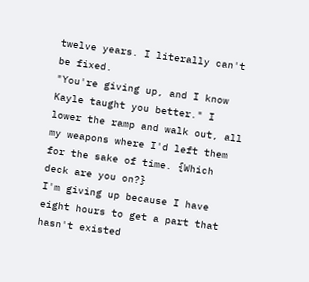twelve years. I literally can't be fixed.
"You're giving up, and I know Kayle taught you better." I lower the ramp and walk out, all my weapons where I'd left them for the sake of time. {Which deck are you on?}
I'm giving up because I have eight hours to get a part that hasn't existed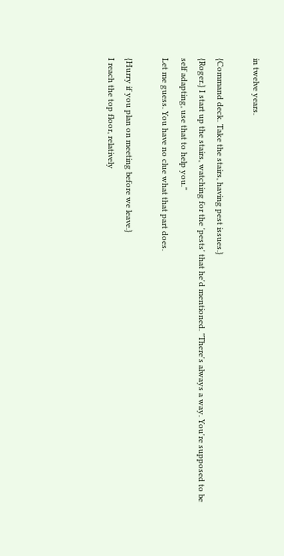in twelve years.

{Command deck. Take the stairs, having pest issues.}
{Roger.} I start up the stairs, watching for the 'pests' that he'd mentioned. "There's always a way. You're supposed to be self adapting, use that to help you."
Let me guess. You have no clue what that part does.

{Hurry if you plan on meeting before we leave.}
I reach the top floor, relatively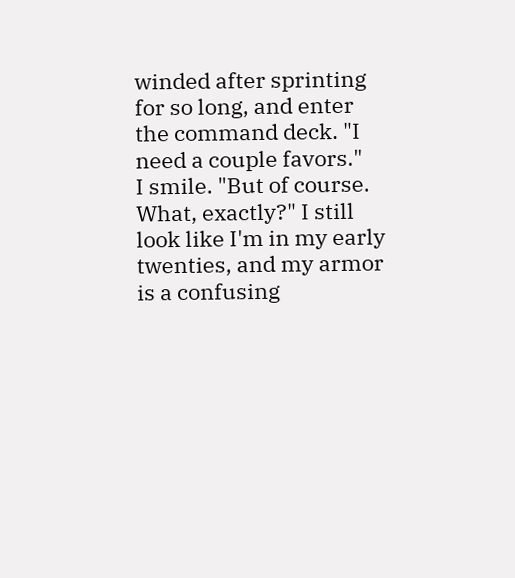winded after sprinting for so long, and enter the command deck. "I need a couple favors."
I smile. "But of course. What, exactly?" I still look like I'm in my early twenties, and my armor is a confusing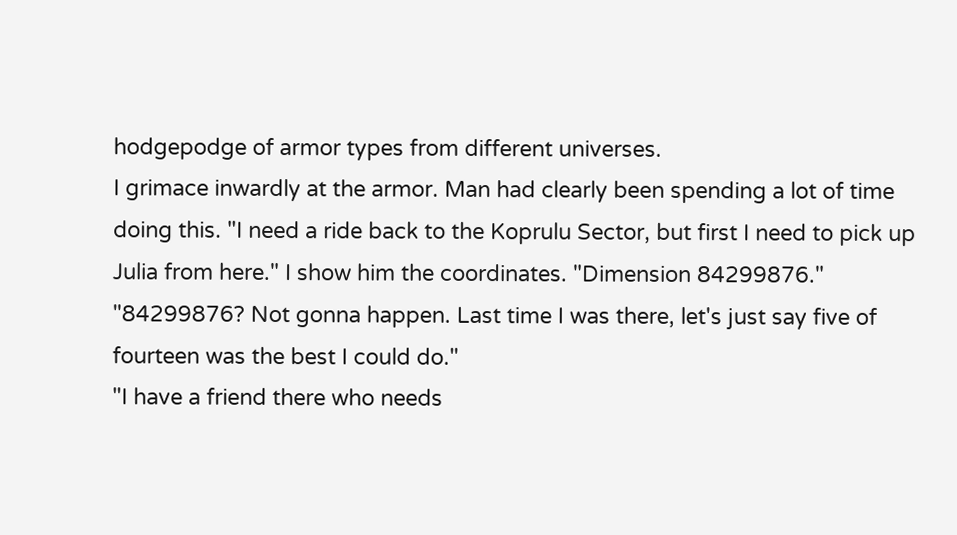hodgepodge of armor types from different universes.
I grimace inwardly at the armor. Man had clearly been spending a lot of time doing this. "I need a ride back to the Koprulu Sector, but first I need to pick up Julia from here." I show him the coordinates. "Dimension 84299876."
"84299876? Not gonna happen. Last time I was there, let's just say five of fourteen was the best I could do."
"I have a friend there who needs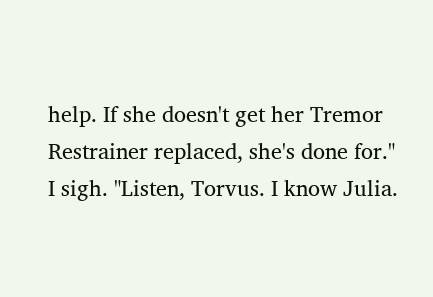help. If she doesn't get her Tremor Restrainer replaced, she's done for."
I sigh. "Listen, Torvus. I know Julia.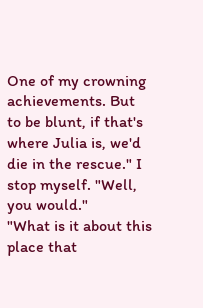One of my crowning achievements. But to be blunt, if that's where Julia is, we'd die in the rescue." I stop myself. "Well, you would."
"What is it about this place that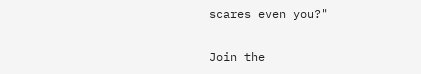scares even you?"

Join the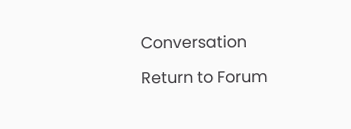Conversation

Return to Forum